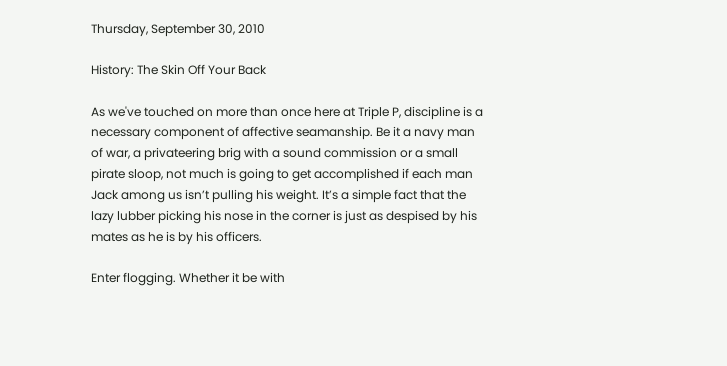Thursday, September 30, 2010

History: The Skin Off Your Back

As we've touched on more than once here at Triple P, discipline is a necessary component of affective seamanship. Be it a navy man of war, a privateering brig with a sound commission or a small pirate sloop, not much is going to get accomplished if each man Jack among us isn’t pulling his weight. It’s a simple fact that the lazy lubber picking his nose in the corner is just as despised by his mates as he is by his officers.

Enter flogging. Whether it be with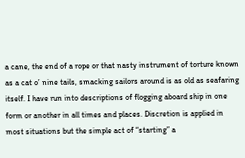a cane, the end of a rope or that nasty instrument of torture known as a cat o’ nine tails, smacking sailors around is as old as seafaring itself. I have run into descriptions of flogging aboard ship in one form or another in all times and places. Discretion is applied in most situations but the simple act of “starting” a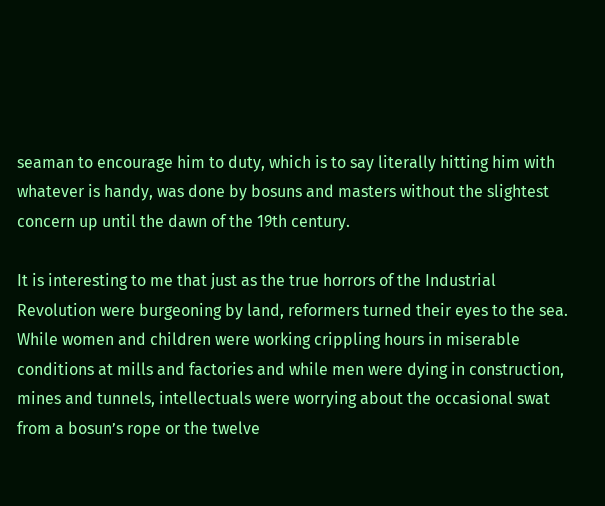seaman to encourage him to duty, which is to say literally hitting him with whatever is handy, was done by bosuns and masters without the slightest concern up until the dawn of the 19th century.

It is interesting to me that just as the true horrors of the Industrial Revolution were burgeoning by land, reformers turned their eyes to the sea. While women and children were working crippling hours in miserable conditions at mills and factories and while men were dying in construction, mines and tunnels, intellectuals were worrying about the occasional swat from a bosun’s rope or the twelve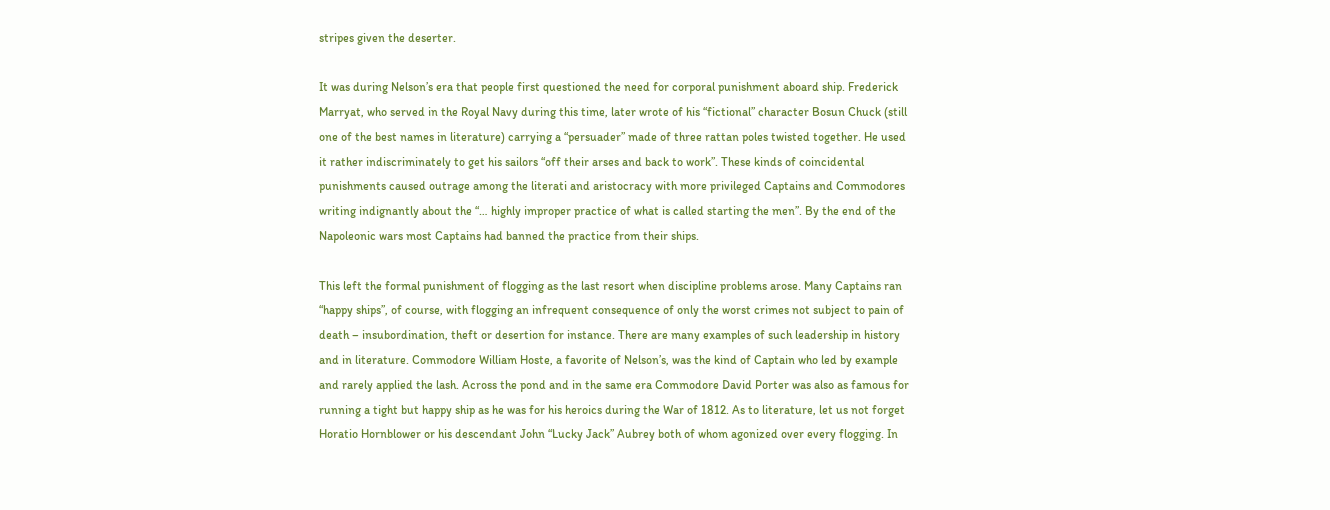stripes given the deserter.

It was during Nelson’s era that people first questioned the need for corporal punishment aboard ship. Frederick Marryat, who served in the Royal Navy during this time, later wrote of his “fictional” character Bosun Chuck (still one of the best names in literature) carrying a “persuader” made of three rattan poles twisted together. He used it rather indiscriminately to get his sailors “off their arses and back to work”. These kinds of coincidental punishments caused outrage among the literati and aristocracy with more privileged Captains and Commodores writing indignantly about the “… highly improper practice of what is called starting the men”. By the end of the Napoleonic wars most Captains had banned the practice from their ships.

This left the formal punishment of flogging as the last resort when discipline problems arose. Many Captains ran “happy ships”, of course, with flogging an infrequent consequence of only the worst crimes not subject to pain of death – insubordination, theft or desertion for instance. There are many examples of such leadership in history and in literature. Commodore William Hoste, a favorite of Nelson’s, was the kind of Captain who led by example and rarely applied the lash. Across the pond and in the same era Commodore David Porter was also as famous for running a tight but happy ship as he was for his heroics during the War of 1812. As to literature, let us not forget Horatio Hornblower or his descendant John “Lucky Jack” Aubrey both of whom agonized over every flogging. In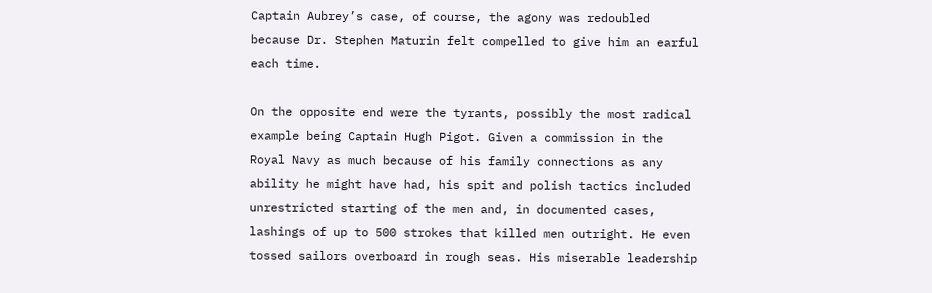Captain Aubrey’s case, of course, the agony was redoubled because Dr. Stephen Maturin felt compelled to give him an earful each time.

On the opposite end were the tyrants, possibly the most radical example being Captain Hugh Pigot. Given a commission in the Royal Navy as much because of his family connections as any ability he might have had, his spit and polish tactics included unrestricted starting of the men and, in documented cases, lashings of up to 500 strokes that killed men outright. He even tossed sailors overboard in rough seas. His miserable leadership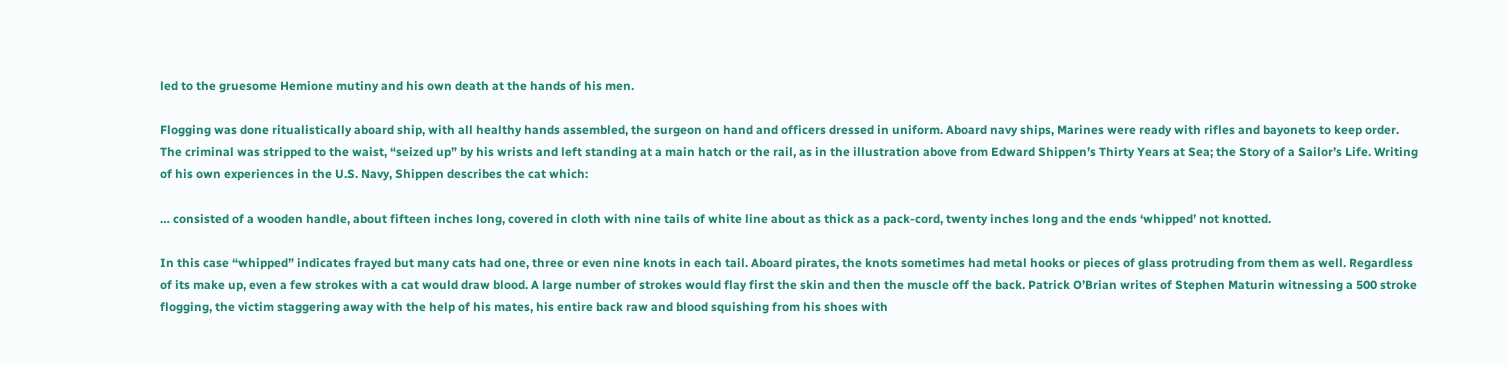led to the gruesome Hemione mutiny and his own death at the hands of his men.

Flogging was done ritualistically aboard ship, with all healthy hands assembled, the surgeon on hand and officers dressed in uniform. Aboard navy ships, Marines were ready with rifles and bayonets to keep order. The criminal was stripped to the waist, “seized up” by his wrists and left standing at a main hatch or the rail, as in the illustration above from Edward Shippen’s Thirty Years at Sea; the Story of a Sailor’s Life. Writing of his own experiences in the U.S. Navy, Shippen describes the cat which:

… consisted of a wooden handle, about fifteen inches long, covered in cloth with nine tails of white line about as thick as a pack-cord, twenty inches long and the ends ‘whipped’ not knotted.

In this case “whipped” indicates frayed but many cats had one, three or even nine knots in each tail. Aboard pirates, the knots sometimes had metal hooks or pieces of glass protruding from them as well. Regardless of its make up, even a few strokes with a cat would draw blood. A large number of strokes would flay first the skin and then the muscle off the back. Patrick O’Brian writes of Stephen Maturin witnessing a 500 stroke flogging, the victim staggering away with the help of his mates, his entire back raw and blood squishing from his shoes with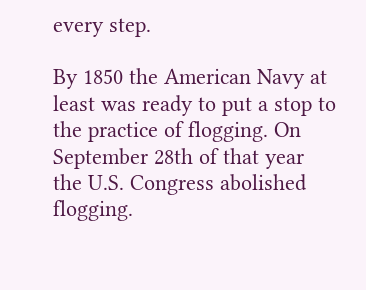every step.

By 1850 the American Navy at least was ready to put a stop to the practice of flogging. On September 28th of that year the U.S. Congress abolished flogging.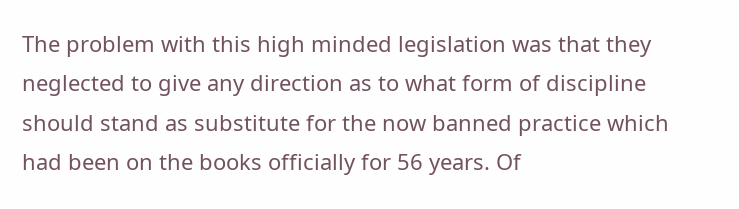The problem with this high minded legislation was that they neglected to give any direction as to what form of discipline should stand as substitute for the now banned practice which had been on the books officially for 56 years. Of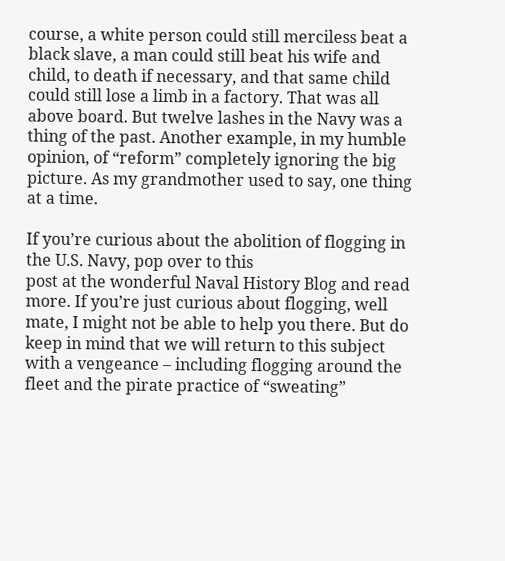course, a white person could still merciless beat a black slave, a man could still beat his wife and child, to death if necessary, and that same child could still lose a limb in a factory. That was all above board. But twelve lashes in the Navy was a thing of the past. Another example, in my humble opinion, of “reform” completely ignoring the big picture. As my grandmother used to say, one thing at a time.

If you’re curious about the abolition of flogging in the U.S. Navy, pop over to this
post at the wonderful Naval History Blog and read more. If you’re just curious about flogging, well mate, I might not be able to help you there. But do keep in mind that we will return to this subject with a vengeance – including flogging around the fleet and the pirate practice of “sweating”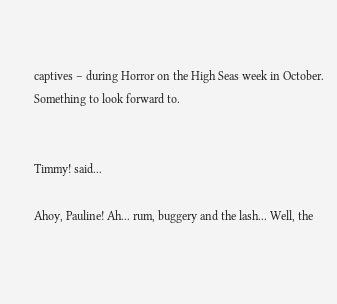captives – during Horror on the High Seas week in October. Something to look forward to.


Timmy! said...

Ahoy, Pauline! Ah... rum, buggery and the lash... Well, the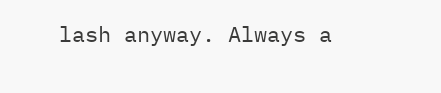lash anyway. Always a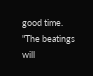good time. "The beatings will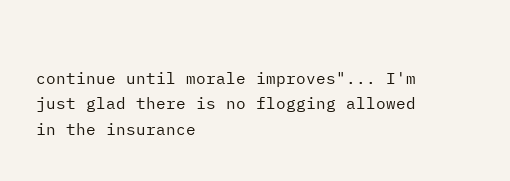continue until morale improves"... I'm just glad there is no flogging allowed in the insurance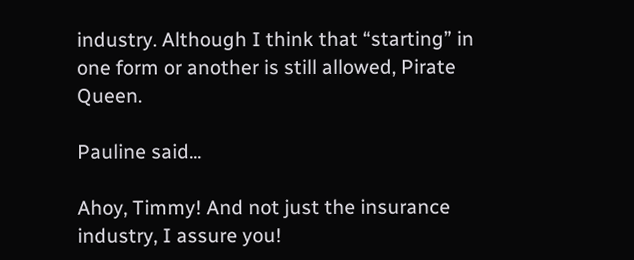industry. Although I think that “starting” in one form or another is still allowed, Pirate Queen.

Pauline said...

Ahoy, Timmy! And not just the insurance industry, I assure you!